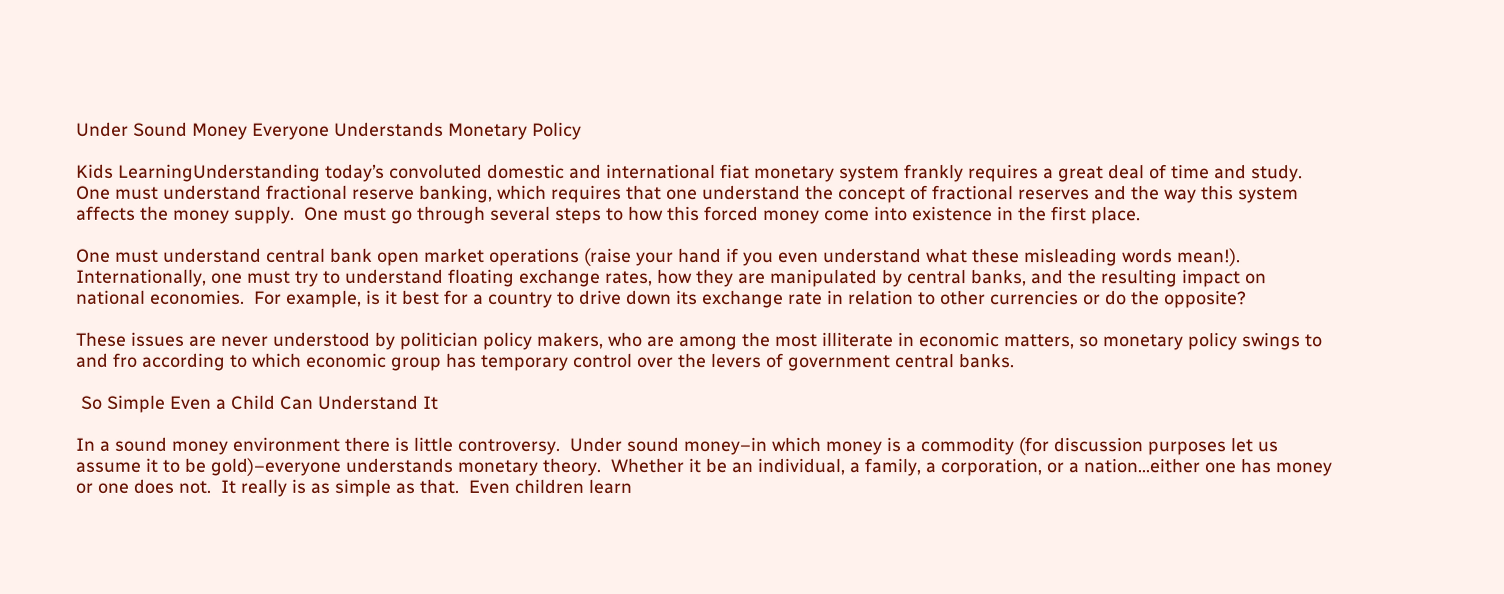Under Sound Money Everyone Understands Monetary Policy

Kids LearningUnderstanding today’s convoluted domestic and international fiat monetary system frankly requires a great deal of time and study.  One must understand fractional reserve banking, which requires that one understand the concept of fractional reserves and the way this system affects the money supply.  One must go through several steps to how this forced money come into existence in the first place.

One must understand central bank open market operations (raise your hand if you even understand what these misleading words mean!).  Internationally, one must try to understand floating exchange rates, how they are manipulated by central banks, and the resulting impact on national economies.  For example, is it best for a country to drive down its exchange rate in relation to other currencies or do the opposite?

These issues are never understood by politician policy makers, who are among the most illiterate in economic matters, so monetary policy swings to and fro according to which economic group has temporary control over the levers of government central banks.

 So Simple Even a Child Can Understand It

In a sound money environment there is little controversy.  Under sound money–in which money is a commodity (for discussion purposes let us assume it to be gold)–everyone understands monetary theory.  Whether it be an individual, a family, a corporation, or a nation…either one has money or one does not.  It really is as simple as that.  Even children learn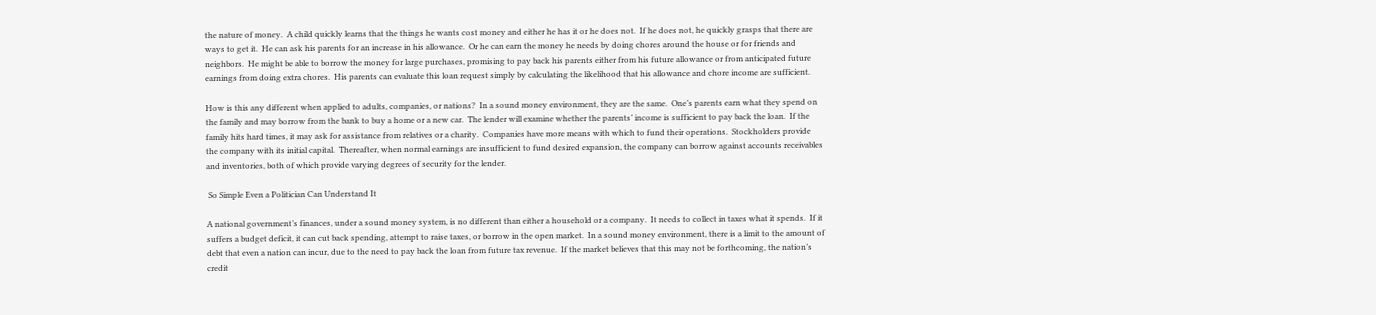the nature of money.  A child quickly learns that the things he wants cost money and either he has it or he does not.  If he does not, he quickly grasps that there are ways to get it.  He can ask his parents for an increase in his allowance.  Or he can earn the money he needs by doing chores around the house or for friends and neighbors.  He might be able to borrow the money for large purchases, promising to pay back his parents either from his future allowance or from anticipated future earnings from doing extra chores.  His parents can evaluate this loan request simply by calculating the likelihood that his allowance and chore income are sufficient.

How is this any different when applied to adults, companies, or nations?  In a sound money environment, they are the same.  One’s parents earn what they spend on the family and may borrow from the bank to buy a home or a new car.  The lender will examine whether the parents’ income is sufficient to pay back the loan.  If the family hits hard times, it may ask for assistance from relatives or a charity.  Companies have more means with which to fund their operations.  Stockholders provide the company with its initial capital.  Thereafter, when normal earnings are insufficient to fund desired expansion, the company can borrow against accounts receivables and inventories, both of which provide varying degrees of security for the lender.

 So Simple Even a Politician Can Understand It

A national government’s finances, under a sound money system, is no different than either a household or a company.  It needs to collect in taxes what it spends.  If it suffers a budget deficit, it can cut back spending, attempt to raise taxes, or borrow in the open market.  In a sound money environment, there is a limit to the amount of debt that even a nation can incur, due to the need to pay back the loan from future tax revenue.  If the market believes that this may not be forthcoming, the nation’s credit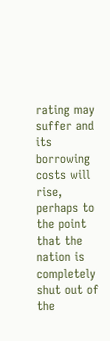rating may suffer and its borrowing costs will rise, perhaps to the point that the nation is completely shut out of the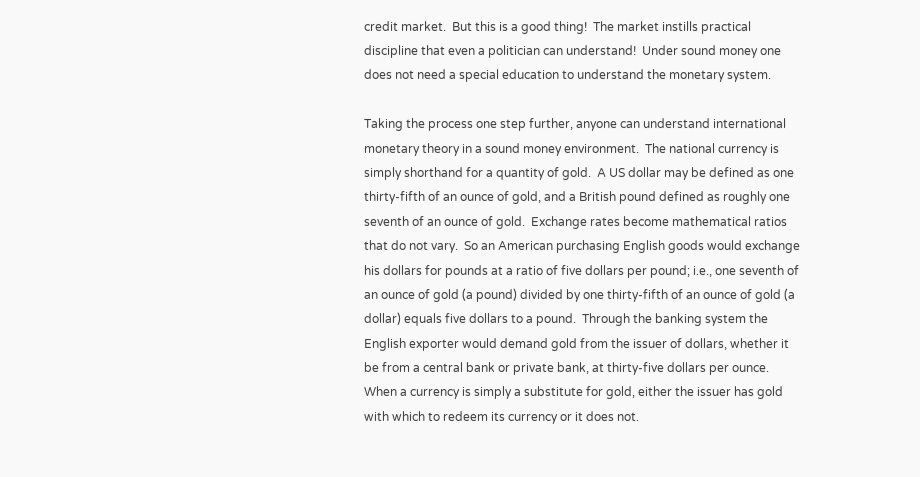credit market.  But this is a good thing!  The market instills practical discipline that even a politician can understand!  Under sound money one does not need a special education to understand the monetary system.

Taking the process one step further, anyone can understand international monetary theory in a sound money environment.  The national currency is simply shorthand for a quantity of gold.  A US dollar may be defined as one thirty-fifth of an ounce of gold, and a British pound defined as roughly one seventh of an ounce of gold.  Exchange rates become mathematical ratios that do not vary.  So an American purchasing English goods would exchange his dollars for pounds at a ratio of five dollars per pound; i.e., one seventh of an ounce of gold (a pound) divided by one thirty-fifth of an ounce of gold (a dollar) equals five dollars to a pound.  Through the banking system the English exporter would demand gold from the issuer of dollars, whether it be from a central bank or private bank, at thirty-five dollars per ounce.  When a currency is simply a substitute for gold, either the issuer has gold with which to redeem its currency or it does not.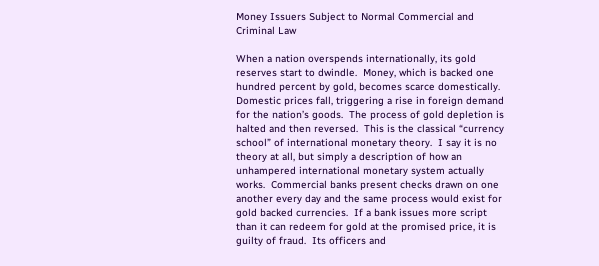Money Issuers Subject to Normal Commercial and Criminal Law

When a nation overspends internationally, its gold reserves start to dwindle.  Money, which is backed one hundred percent by gold, becomes scarce domestically.  Domestic prices fall, triggering a rise in foreign demand for the nation’s goods.  The process of gold depletion is halted and then reversed.  This is the classical “currency school” of international monetary theory.  I say it is no theory at all, but simply a description of how an unhampered international monetary system actually works.  Commercial banks present checks drawn on one another every day and the same process would exist for gold backed currencies.  If a bank issues more script than it can redeem for gold at the promised price, it is guilty of fraud.  Its officers and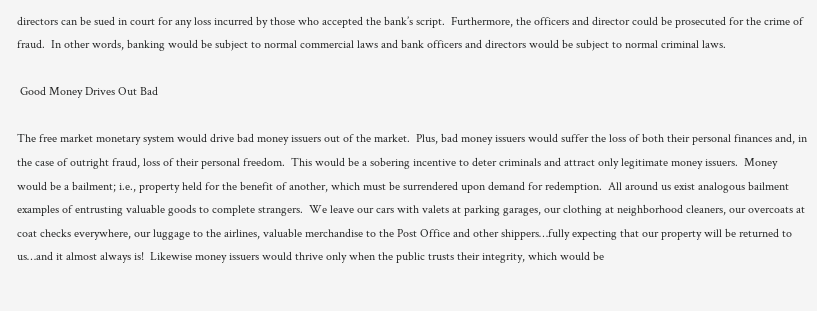directors can be sued in court for any loss incurred by those who accepted the bank’s script.  Furthermore, the officers and director could be prosecuted for the crime of fraud.  In other words, banking would be subject to normal commercial laws and bank officers and directors would be subject to normal criminal laws.

 Good Money Drives Out Bad

The free market monetary system would drive bad money issuers out of the market.  Plus, bad money issuers would suffer the loss of both their personal finances and, in the case of outright fraud, loss of their personal freedom.  This would be a sobering incentive to deter criminals and attract only legitimate money issuers.  Money would be a bailment; i.e., property held for the benefit of another, which must be surrendered upon demand for redemption.  All around us exist analogous bailment examples of entrusting valuable goods to complete strangers.  We leave our cars with valets at parking garages, our clothing at neighborhood cleaners, our overcoats at coat checks everywhere, our luggage to the airlines, valuable merchandise to the Post Office and other shippers…fully expecting that our property will be returned to us…and it almost always is!  Likewise money issuers would thrive only when the public trusts their integrity, which would be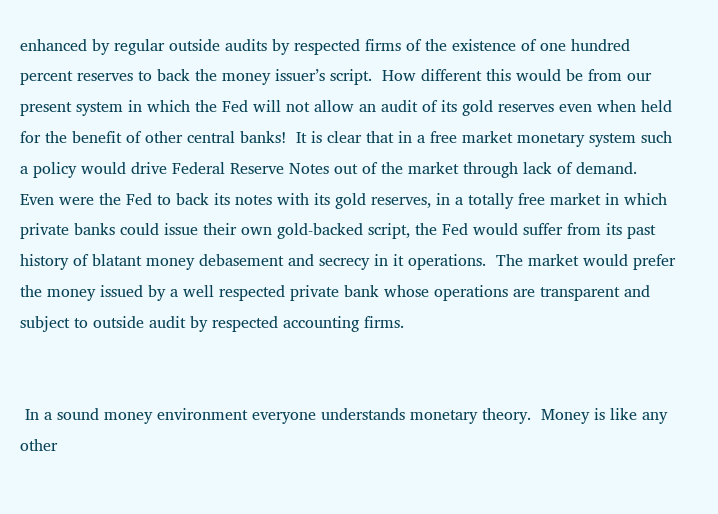enhanced by regular outside audits by respected firms of the existence of one hundred percent reserves to back the money issuer’s script.  How different this would be from our present system in which the Fed will not allow an audit of its gold reserves even when held for the benefit of other central banks!  It is clear that in a free market monetary system such a policy would drive Federal Reserve Notes out of the market through lack of demand.  Even were the Fed to back its notes with its gold reserves, in a totally free market in which private banks could issue their own gold-backed script, the Fed would suffer from its past history of blatant money debasement and secrecy in it operations.  The market would prefer the money issued by a well respected private bank whose operations are transparent and subject to outside audit by respected accounting firms.


 In a sound money environment everyone understands monetary theory.  Money is like any other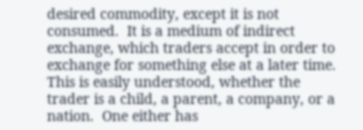desired commodity, except it is not consumed.  It is a medium of indirect exchange, which traders accept in order to exchange for something else at a later time.  This is easily understood, whether the trader is a child, a parent, a company, or a nation.  One either has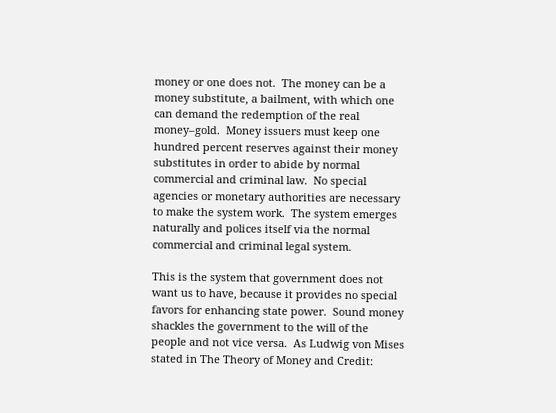money or one does not.  The money can be a money substitute, a bailment, with which one can demand the redemption of the real money–gold.  Money issuers must keep one hundred percent reserves against their money substitutes in order to abide by normal commercial and criminal law.  No special agencies or monetary authorities are necessary to make the system work.  The system emerges naturally and polices itself via the normal commercial and criminal legal system.

This is the system that government does not want us to have, because it provides no special favors for enhancing state power.  Sound money shackles the government to the will of the people and not vice versa.  As Ludwig von Mises stated in The Theory of Money and Credit: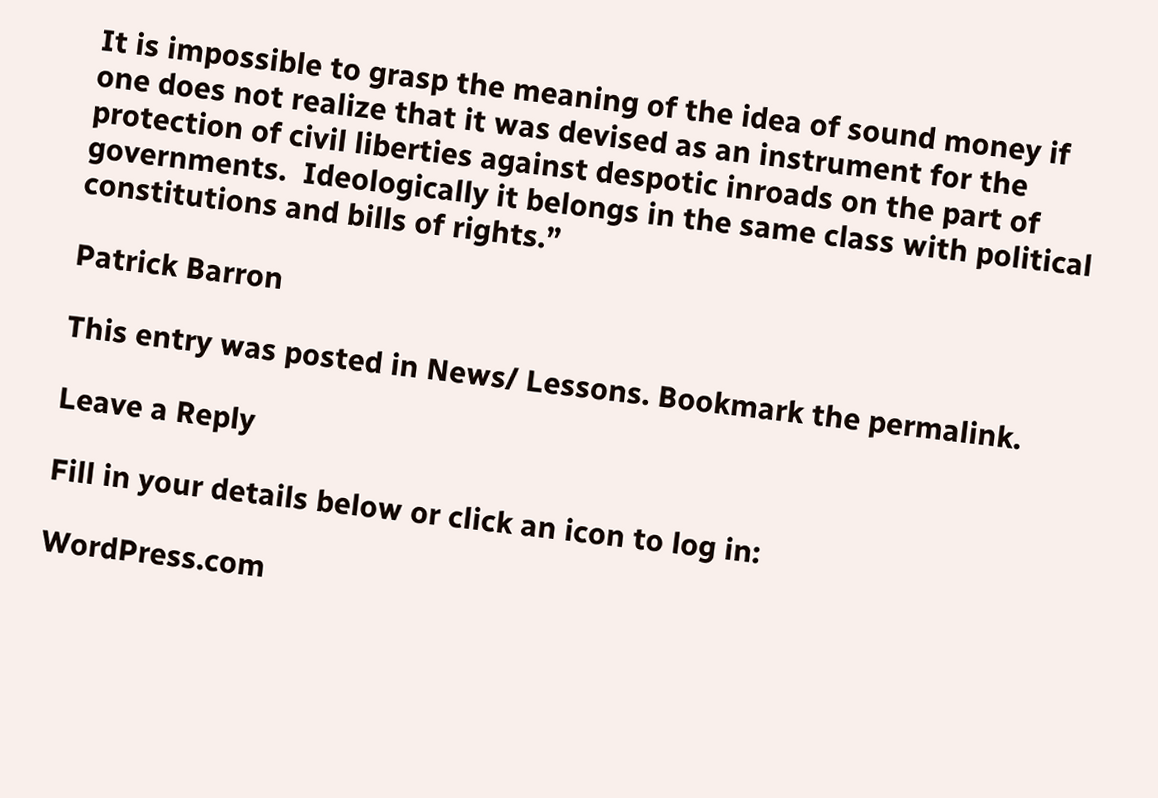It is impossible to grasp the meaning of the idea of sound money if one does not realize that it was devised as an instrument for the protection of civil liberties against despotic inroads on the part of governments.  Ideologically it belongs in the same class with political constitutions and bills of rights.”

Patrick Barron

This entry was posted in News/ Lessons. Bookmark the permalink.

Leave a Reply

Fill in your details below or click an icon to log in:

WordPress.com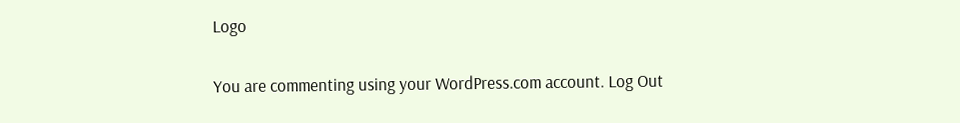Logo

You are commenting using your WordPress.com account. Log Out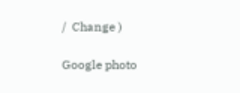/  Change )

Google photo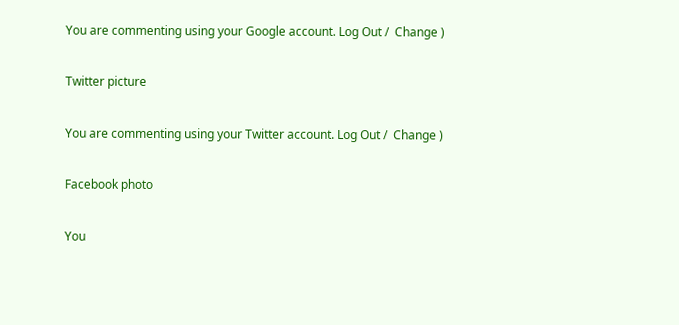You are commenting using your Google account. Log Out /  Change )

Twitter picture

You are commenting using your Twitter account. Log Out /  Change )

Facebook photo

You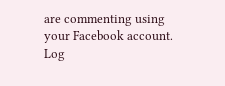are commenting using your Facebook account. Log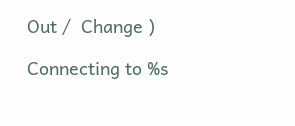Out /  Change )

Connecting to %s